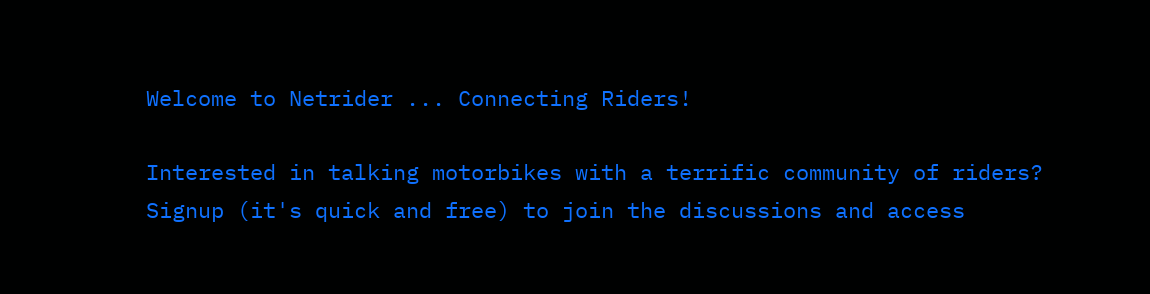Welcome to Netrider ... Connecting Riders!

Interested in talking motorbikes with a terrific community of riders?
Signup (it's quick and free) to join the discussions and access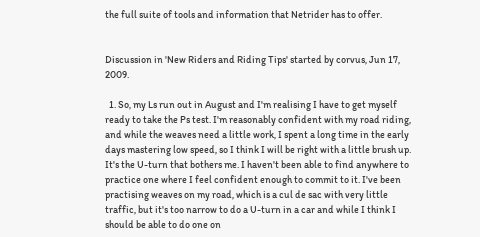the full suite of tools and information that Netrider has to offer.


Discussion in 'New Riders and Riding Tips' started by corvus, Jun 17, 2009.

  1. So, my Ls run out in August and I'm realising I have to get myself ready to take the Ps test. I'm reasonably confident with my road riding, and while the weaves need a little work, I spent a long time in the early days mastering low speed, so I think I will be right with a little brush up. It's the U-turn that bothers me. I haven't been able to find anywhere to practice one where I feel confident enough to commit to it. I've been practising weaves on my road, which is a cul de sac with very little traffic, but it's too narrow to do a U-turn in a car and while I think I should be able to do one on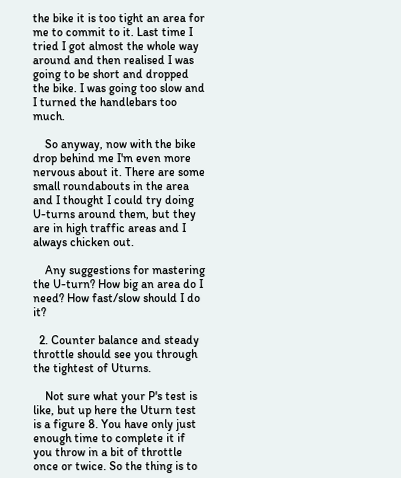the bike it is too tight an area for me to commit to it. Last time I tried I got almost the whole way around and then realised I was going to be short and dropped the bike. I was going too slow and I turned the handlebars too much.

    So anyway, now with the bike drop behind me I'm even more nervous about it. There are some small roundabouts in the area and I thought I could try doing U-turns around them, but they are in high traffic areas and I always chicken out.

    Any suggestions for mastering the U-turn? How big an area do I need? How fast/slow should I do it?

  2. Counter balance and steady throttle should see you through the tightest of Uturns.

    Not sure what your P's test is like, but up here the Uturn test is a figure 8. You have only just enough time to complete it if you throw in a bit of throttle once or twice. So the thing is to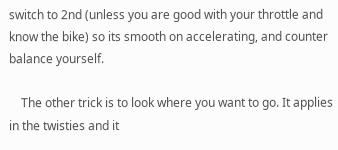switch to 2nd (unless you are good with your throttle and know the bike) so its smooth on accelerating, and counter balance yourself.

    The other trick is to look where you want to go. It applies in the twisties and it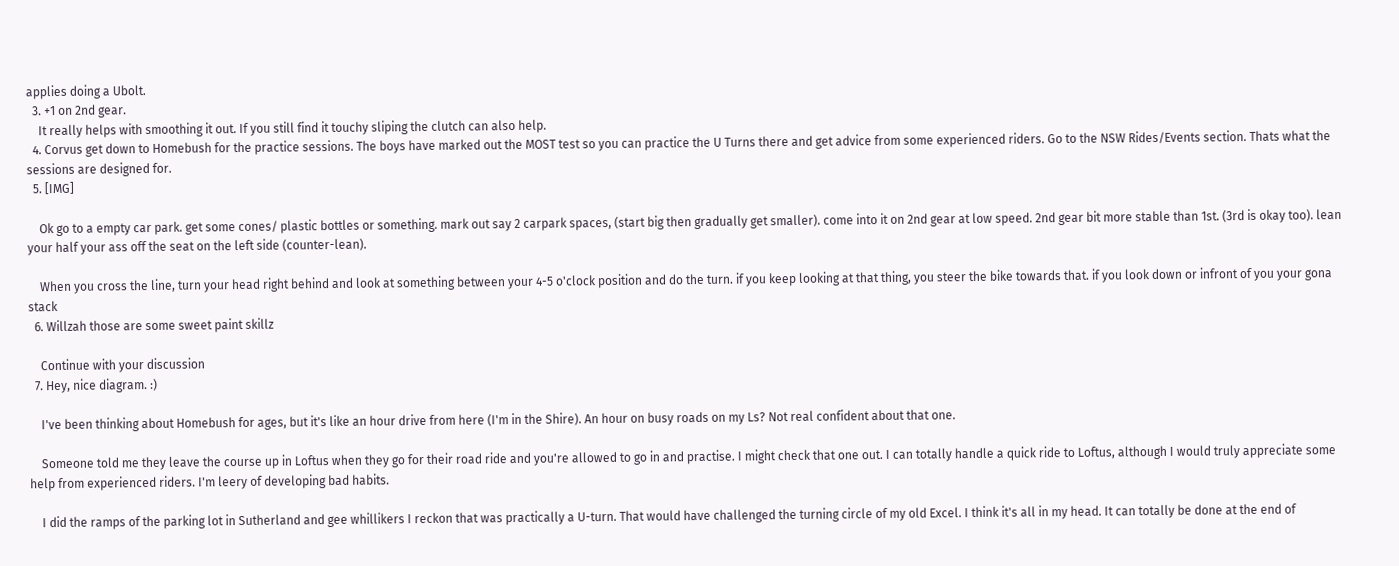applies doing a Ubolt.
  3. +1 on 2nd gear.
    It really helps with smoothing it out. If you still find it touchy sliping the clutch can also help.
  4. Corvus get down to Homebush for the practice sessions. The boys have marked out the MOST test so you can practice the U Turns there and get advice from some experienced riders. Go to the NSW Rides/Events section. Thats what the sessions are designed for.
  5. [IMG]

    Ok go to a empty car park. get some cones/ plastic bottles or something. mark out say 2 carpark spaces, (start big then gradually get smaller). come into it on 2nd gear at low speed. 2nd gear bit more stable than 1st. (3rd is okay too). lean your half your ass off the seat on the left side (counter-lean).

    When you cross the line, turn your head right behind and look at something between your 4-5 o'clock position and do the turn. if you keep looking at that thing, you steer the bike towards that. if you look down or infront of you your gona stack
  6. Willzah those are some sweet paint skillz

    Continue with your discussion
  7. Hey, nice diagram. :)

    I've been thinking about Homebush for ages, but it's like an hour drive from here (I'm in the Shire). An hour on busy roads on my Ls? Not real confident about that one.

    Someone told me they leave the course up in Loftus when they go for their road ride and you're allowed to go in and practise. I might check that one out. I can totally handle a quick ride to Loftus, although I would truly appreciate some help from experienced riders. I'm leery of developing bad habits.

    I did the ramps of the parking lot in Sutherland and gee whillikers I reckon that was practically a U-turn. That would have challenged the turning circle of my old Excel. I think it's all in my head. It can totally be done at the end of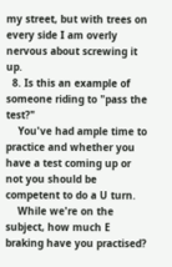my street, but with trees on every side I am overly nervous about screwing it up.
  8. Is this an example of someone riding to "pass the test?"
    You've had ample time to practice and whether you have a test coming up or not you should be competent to do a U turn.
    While we're on the subject, how much E braking have you practised?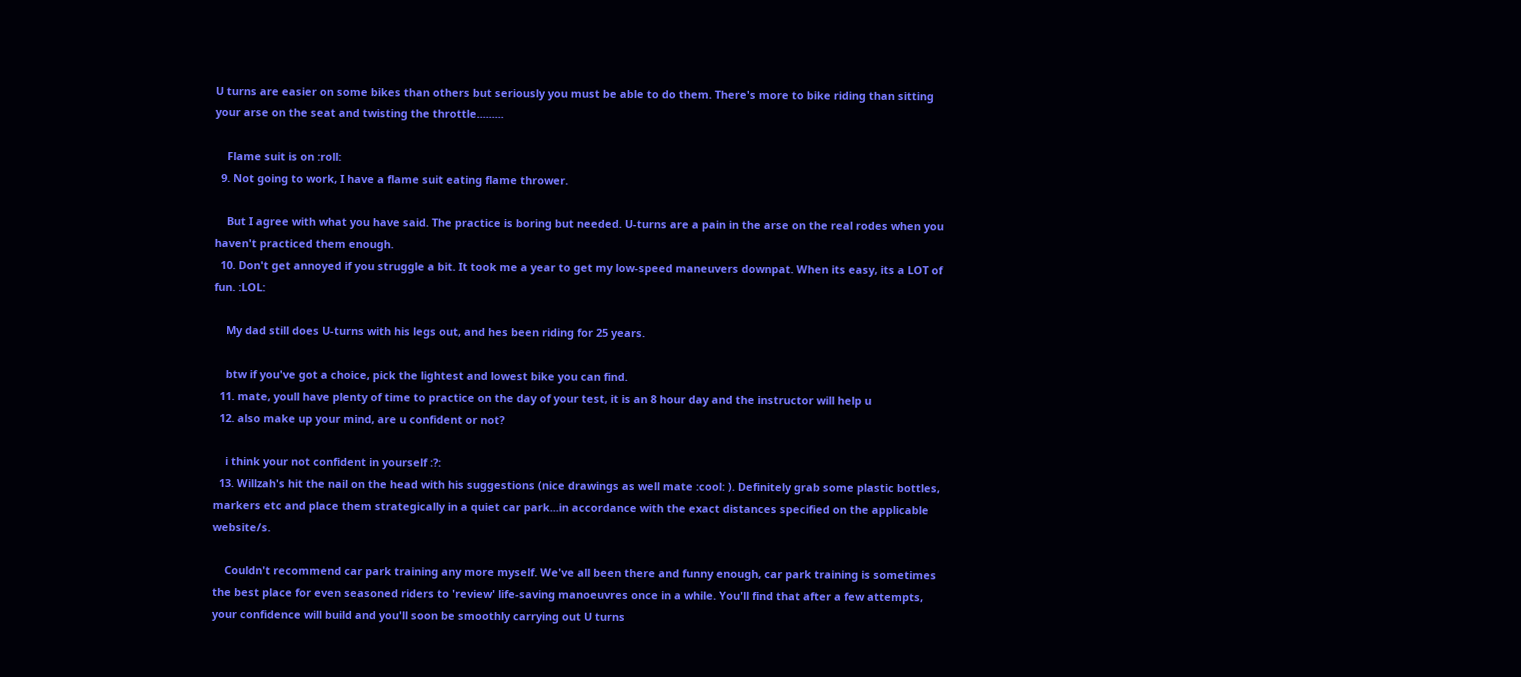U turns are easier on some bikes than others but seriously you must be able to do them. There's more to bike riding than sitting your arse on the seat and twisting the throttle.........

    Flame suit is on :roll:
  9. Not going to work, I have a flame suit eating flame thrower.

    But I agree with what you have said. The practice is boring but needed. U-turns are a pain in the arse on the real rodes when you haven't practiced them enough.
  10. Don't get annoyed if you struggle a bit. It took me a year to get my low-speed maneuvers downpat. When its easy, its a LOT of fun. :LOL:

    My dad still does U-turns with his legs out, and hes been riding for 25 years.

    btw if you've got a choice, pick the lightest and lowest bike you can find.
  11. mate, youll have plenty of time to practice on the day of your test, it is an 8 hour day and the instructor will help u
  12. also make up your mind, are u confident or not?

    i think your not confident in yourself :?:
  13. Willzah's hit the nail on the head with his suggestions (nice drawings as well mate :cool: ). Definitely grab some plastic bottles, markers etc and place them strategically in a quiet car park...in accordance with the exact distances specified on the applicable website/s.

    Couldn't recommend car park training any more myself. We've all been there and funny enough, car park training is sometimes the best place for even seasoned riders to 'review' life-saving manoeuvres once in a while. You'll find that after a few attempts, your confidence will build and you'll soon be smoothly carrying out U turns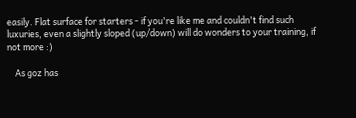easily. Flat surface for starters - if you're like me and couldn't find such luxuries, even a slightly sloped (up/down) will do wonders to your training, if not more :)

    As goz has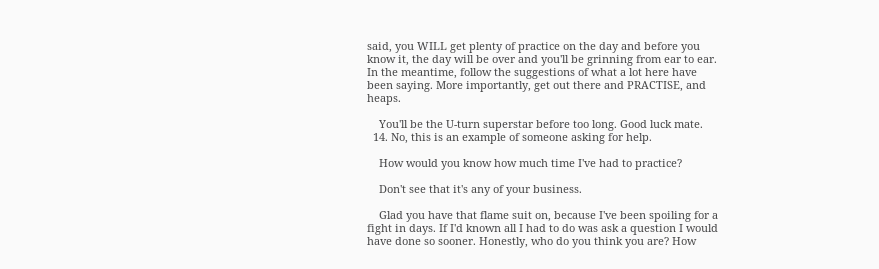said, you WILL get plenty of practice on the day and before you know it, the day will be over and you'll be grinning from ear to ear. In the meantime, follow the suggestions of what a lot here have been saying. More importantly, get out there and PRACTISE, and heaps.

    You'll be the U-turn superstar before too long. Good luck mate.
  14. No, this is an example of someone asking for help.

    How would you know how much time I've had to practice?

    Don't see that it's any of your business.

    Glad you have that flame suit on, because I've been spoiling for a fight in days. If I'd known all I had to do was ask a question I would have done so sooner. Honestly, who do you think you are? How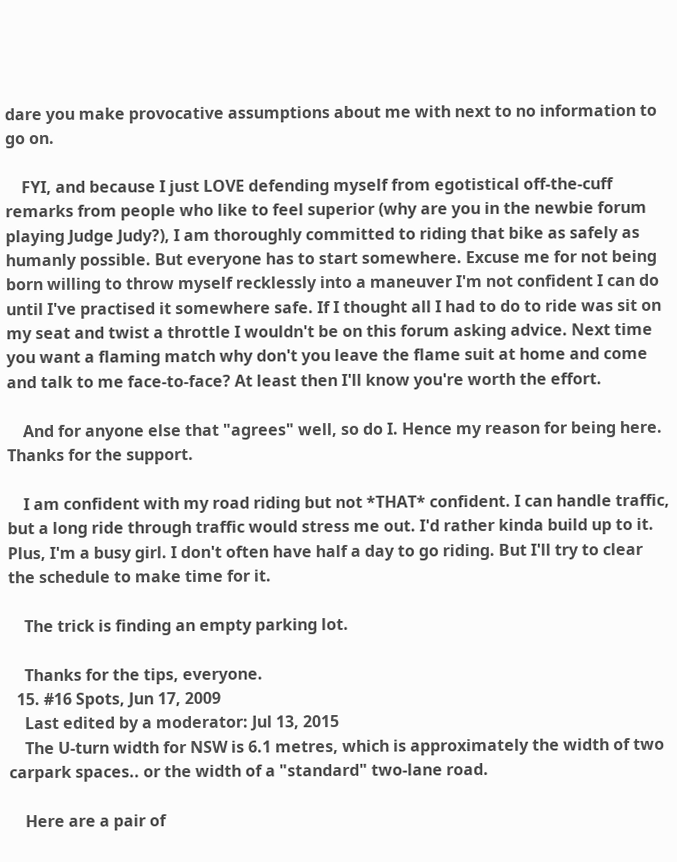dare you make provocative assumptions about me with next to no information to go on.

    FYI, and because I just LOVE defending myself from egotistical off-the-cuff remarks from people who like to feel superior (why are you in the newbie forum playing Judge Judy?), I am thoroughly committed to riding that bike as safely as humanly possible. But everyone has to start somewhere. Excuse me for not being born willing to throw myself recklessly into a maneuver I'm not confident I can do until I've practised it somewhere safe. If I thought all I had to do to ride was sit on my seat and twist a throttle I wouldn't be on this forum asking advice. Next time you want a flaming match why don't you leave the flame suit at home and come and talk to me face-to-face? At least then I'll know you're worth the effort.

    And for anyone else that "agrees" well, so do I. Hence my reason for being here. Thanks for the support.

    I am confident with my road riding but not *THAT* confident. I can handle traffic, but a long ride through traffic would stress me out. I'd rather kinda build up to it. Plus, I'm a busy girl. I don't often have half a day to go riding. But I'll try to clear the schedule to make time for it.

    The trick is finding an empty parking lot.

    Thanks for the tips, everyone.
  15. #16 Spots, Jun 17, 2009
    Last edited by a moderator: Jul 13, 2015
    The U-turn width for NSW is 6.1 metres, which is approximately the width of two carpark spaces.. or the width of a "standard" two-lane road.

    Here are a pair of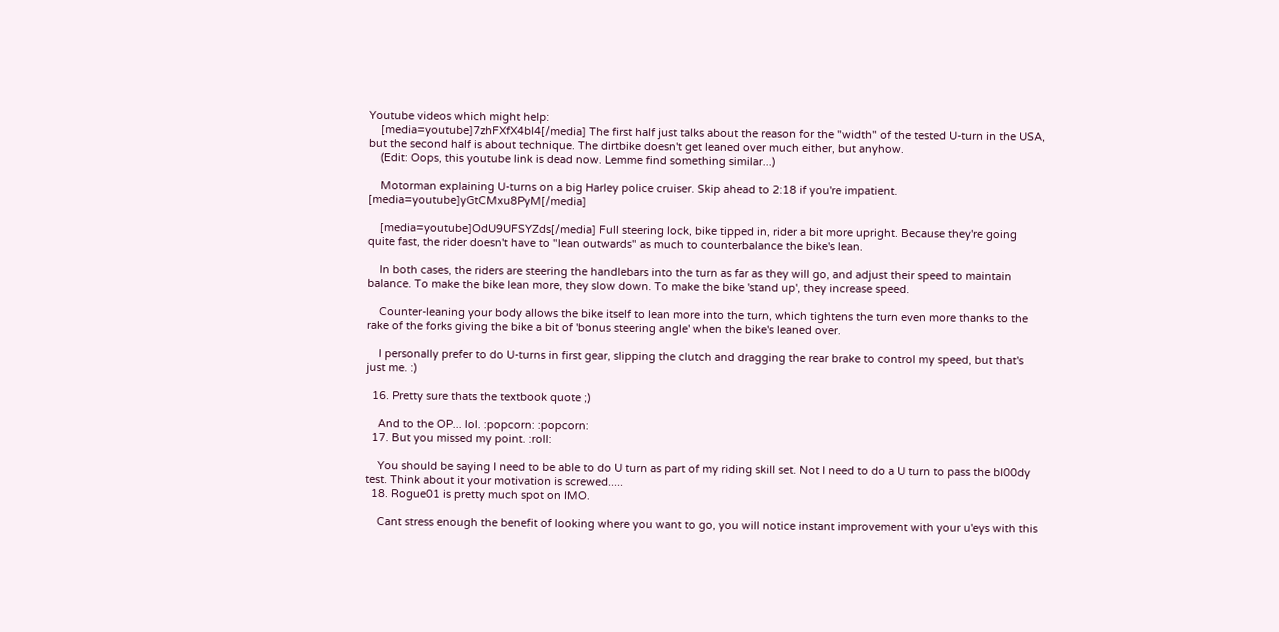Youtube videos which might help:
    [media=youtube]7zhFXfX4bl4[/media] The first half just talks about the reason for the "width" of the tested U-turn in the USA, but the second half is about technique. The dirtbike doesn't get leaned over much either, but anyhow.
    (Edit: Oops, this youtube link is dead now. Lemme find something similar...)

    Motorman explaining U-turns on a big Harley police cruiser. Skip ahead to 2:18 if you're impatient. [media=youtube]yGtCMxu8PyM[/media]

    [media=youtube]OdU9UFSYZds[/media] Full steering lock, bike tipped in, rider a bit more upright. Because they're going quite fast, the rider doesn't have to "lean outwards" as much to counterbalance the bike's lean.

    In both cases, the riders are steering the handlebars into the turn as far as they will go, and adjust their speed to maintain balance. To make the bike lean more, they slow down. To make the bike 'stand up', they increase speed.

    Counter-leaning your body allows the bike itself to lean more into the turn, which tightens the turn even more thanks to the rake of the forks giving the bike a bit of 'bonus steering angle' when the bike's leaned over.

    I personally prefer to do U-turns in first gear, slipping the clutch and dragging the rear brake to control my speed, but that's just me. :)

  16. Pretty sure thats the textbook quote ;)

    And to the OP... lol. :popcorn: :popcorn:
  17. But you missed my point. :roll:

    You should be saying I need to be able to do U turn as part of my riding skill set. Not I need to do a U turn to pass the bl00dy test. Think about it your motivation is screwed.....
  18. Rogue01 is pretty much spot on IMO.

    Cant stress enough the benefit of looking where you want to go, you will notice instant improvement with your u'eys with this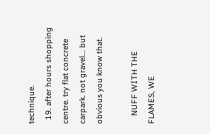technique.
  19. after hours shopping centre. try flat concrete carpark. not gravel... but obvious you know that.

    NUFF WITH THE FLAMES, WE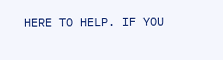HERE TO HELP. IF YOU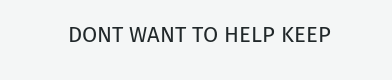DONT WANT TO HELP KEEP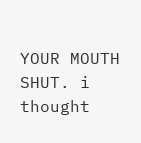YOUR MOUTH SHUT. i thought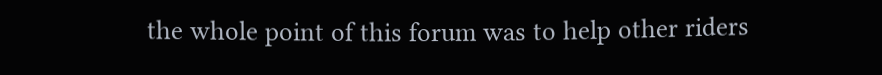the whole point of this forum was to help other riders